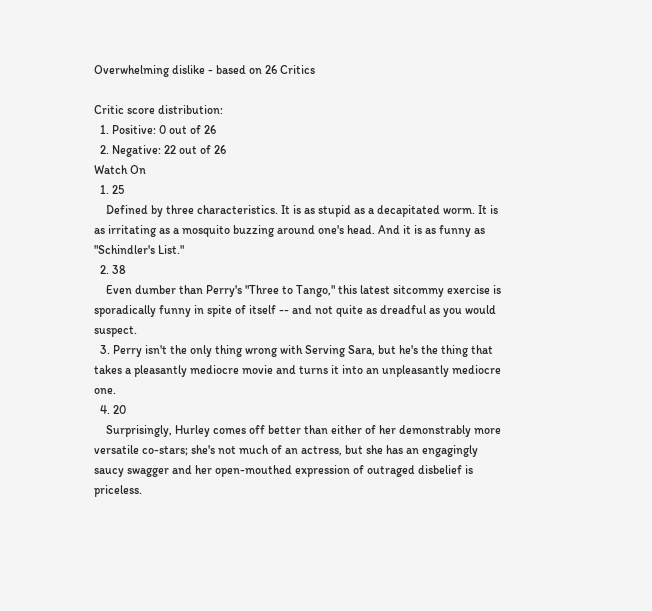Overwhelming dislike - based on 26 Critics

Critic score distribution:
  1. Positive: 0 out of 26
  2. Negative: 22 out of 26
Watch On
  1. 25
    Defined by three characteristics. It is as stupid as a decapitated worm. It is as irritating as a mosquito buzzing around one's head. And it is as funny as "Schindler's List."
  2. 38
    Even dumber than Perry's "Three to Tango," this latest sitcommy exercise is sporadically funny in spite of itself -- and not quite as dreadful as you would suspect.
  3. Perry isn't the only thing wrong with Serving Sara, but he's the thing that takes a pleasantly mediocre movie and turns it into an unpleasantly mediocre one.
  4. 20
    Surprisingly, Hurley comes off better than either of her demonstrably more versatile co-stars; she's not much of an actress, but she has an engagingly saucy swagger and her open-mouthed expression of outraged disbelief is priceless.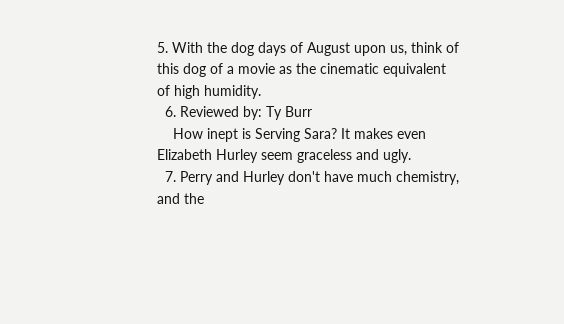5. With the dog days of August upon us, think of this dog of a movie as the cinematic equivalent of high humidity.
  6. Reviewed by: Ty Burr
    How inept is Serving Sara? It makes even Elizabeth Hurley seem graceless and ugly.
  7. Perry and Hurley don't have much chemistry, and the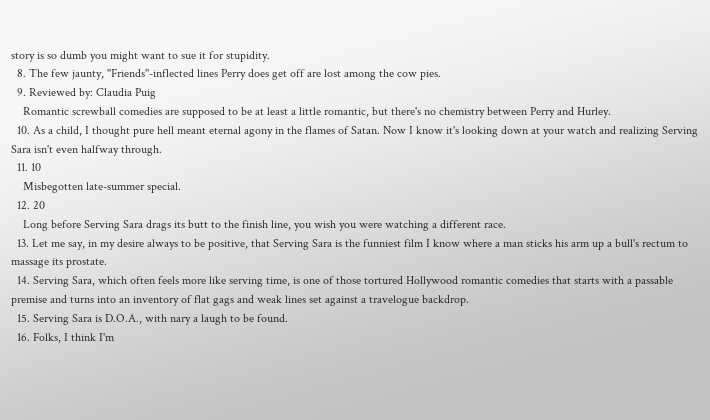story is so dumb you might want to sue it for stupidity.
  8. The few jaunty, ''Friends''-inflected lines Perry does get off are lost among the cow pies.
  9. Reviewed by: Claudia Puig
    Romantic screwball comedies are supposed to be at least a little romantic, but there's no chemistry between Perry and Hurley.
  10. As a child, I thought pure hell meant eternal agony in the flames of Satan. Now I know it's looking down at your watch and realizing Serving Sara isn't even halfway through.
  11. 10
    Misbegotten late-summer special.
  12. 20
    Long before Serving Sara drags its butt to the finish line, you wish you were watching a different race.
  13. Let me say, in my desire always to be positive, that Serving Sara is the funniest film I know where a man sticks his arm up a bull's rectum to massage its prostate.
  14. Serving Sara, which often feels more like serving time, is one of those tortured Hollywood romantic comedies that starts with a passable premise and turns into an inventory of flat gags and weak lines set against a travelogue backdrop.
  15. Serving Sara is D.O.A., with nary a laugh to be found.
  16. Folks, I think I'm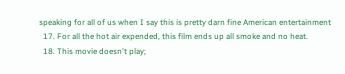speaking for all of us when I say this is pretty darn fine American entertainment
  17. For all the hot air expended, this film ends up all smoke and no heat.
  18. This movie doesn't play;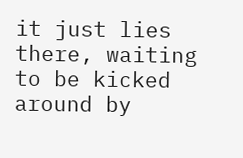it just lies there, waiting to be kicked around by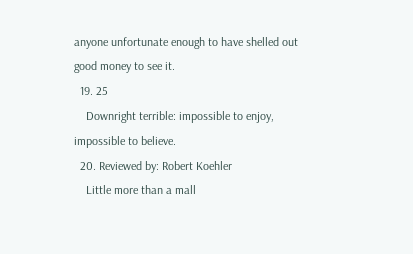anyone unfortunate enough to have shelled out good money to see it.
  19. 25
    Downright terrible: impossible to enjoy, impossible to believe.
  20. Reviewed by: Robert Koehler
    Little more than a mall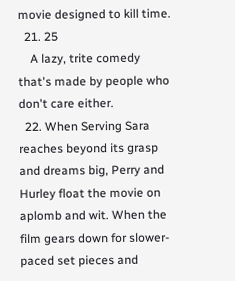movie designed to kill time.
  21. 25
    A lazy, trite comedy that's made by people who don't care either.
  22. When Serving Sara reaches beyond its grasp and dreams big, Perry and Hurley float the movie on aplomb and wit. When the film gears down for slower-paced set pieces and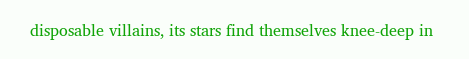disposable villains, its stars find themselves knee-deep in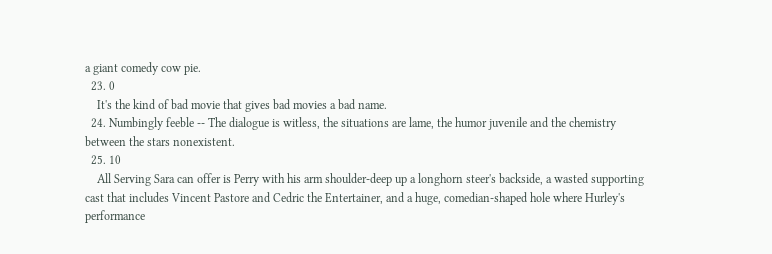a giant comedy cow pie.
  23. 0
    It's the kind of bad movie that gives bad movies a bad name.
  24. Numbingly feeble -- The dialogue is witless, the situations are lame, the humor juvenile and the chemistry between the stars nonexistent.
  25. 10
    All Serving Sara can offer is Perry with his arm shoulder-deep up a longhorn steer's backside, a wasted supporting cast that includes Vincent Pastore and Cedric the Entertainer, and a huge, comedian-shaped hole where Hurley's performance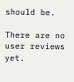should be.

There are no user reviews yet.